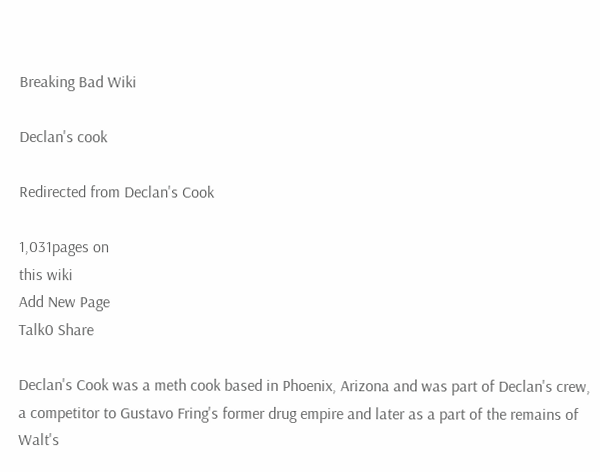Breaking Bad Wiki

Declan's cook

Redirected from Declan's Cook

1,031pages on
this wiki
Add New Page
Talk0 Share

Declan's Cook was a meth cook based in Phoenix, Arizona and was part of Declan's crew, a competitor to Gustavo Fring's former drug empire and later as a part of the remains of Walt's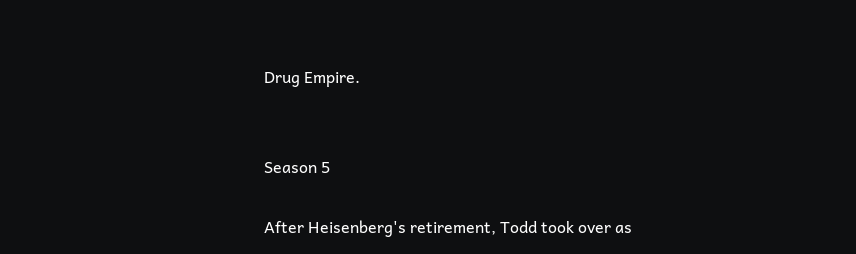Drug Empire.


Season 5

After Heisenberg's retirement, Todd took over as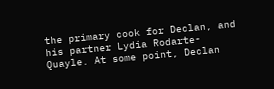the primary cook for Declan, and his partner Lydia Rodarte-Quayle. At some point, Declan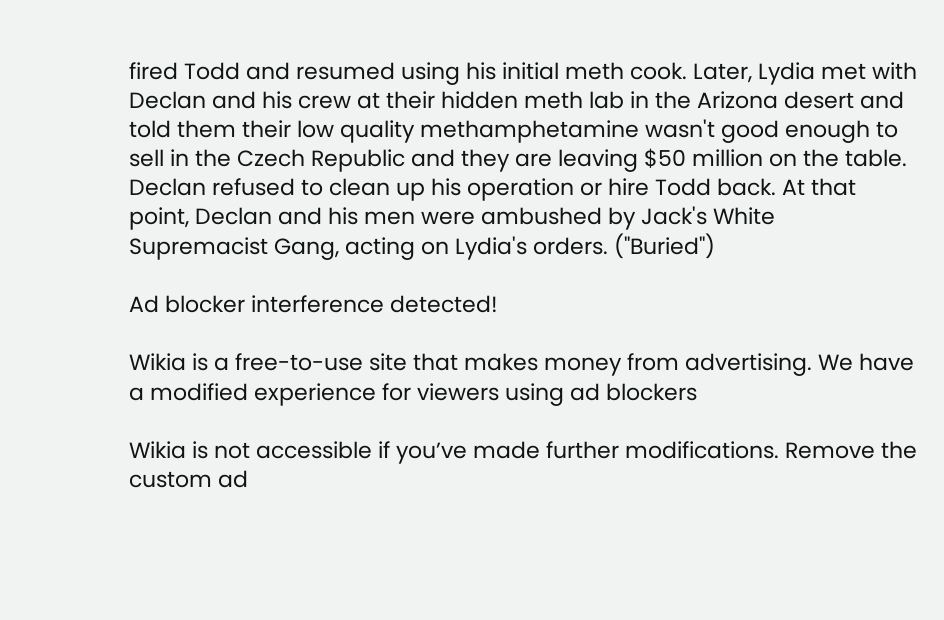fired Todd and resumed using his initial meth cook. Later, Lydia met with Declan and his crew at their hidden meth lab in the Arizona desert and told them their low quality methamphetamine wasn't good enough to sell in the Czech Republic and they are leaving $50 million on the table. Declan refused to clean up his operation or hire Todd back. At that point, Declan and his men were ambushed by Jack's White Supremacist Gang, acting on Lydia's orders. ("Buried")

Ad blocker interference detected!

Wikia is a free-to-use site that makes money from advertising. We have a modified experience for viewers using ad blockers

Wikia is not accessible if you’ve made further modifications. Remove the custom ad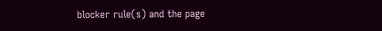blocker rule(s) and the page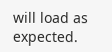will load as expected.